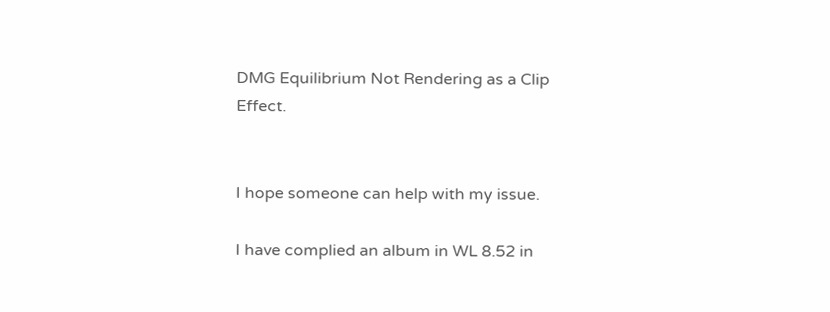DMG Equilibrium Not Rendering as a Clip Effect.


I hope someone can help with my issue.

I have complied an album in WL 8.52 in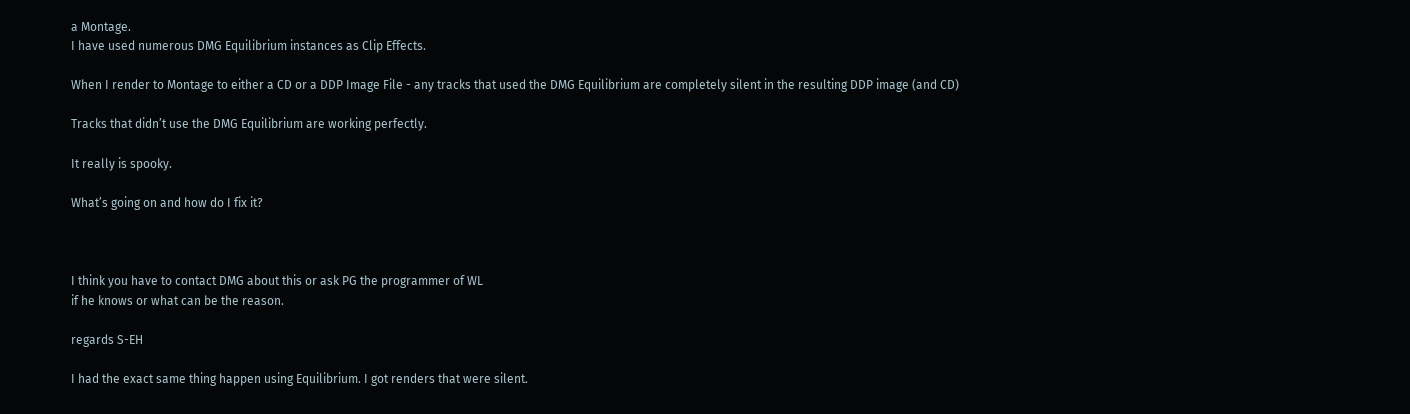a Montage.
I have used numerous DMG Equilibrium instances as Clip Effects.

When I render to Montage to either a CD or a DDP Image File - any tracks that used the DMG Equilibrium are completely silent in the resulting DDP image (and CD)

Tracks that didn’t use the DMG Equilibrium are working perfectly.

It really is spooky.

What’s going on and how do I fix it?



I think you have to contact DMG about this or ask PG the programmer of WL
if he knows or what can be the reason.

regards S-EH

I had the exact same thing happen using Equilibrium. I got renders that were silent.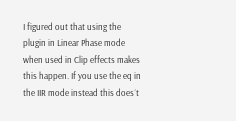I figured out that using the plugin in Linear Phase mode when used in Clip effects makes this happen. If you use the eq in the IIR mode instead this does´t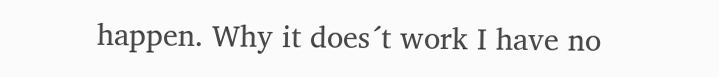happen. Why it does´t work I have no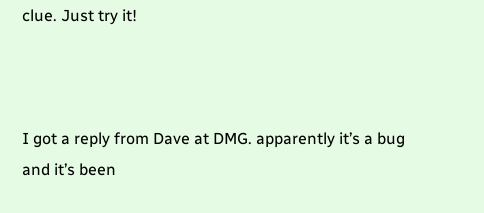clue. Just try it!



I got a reply from Dave at DMG. apparently it’s a bug and it’s been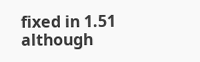fixed in 1.51
although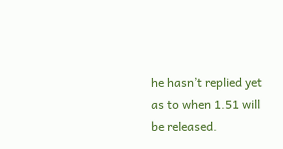he hasn’t replied yet as to when 1.51 will be released.